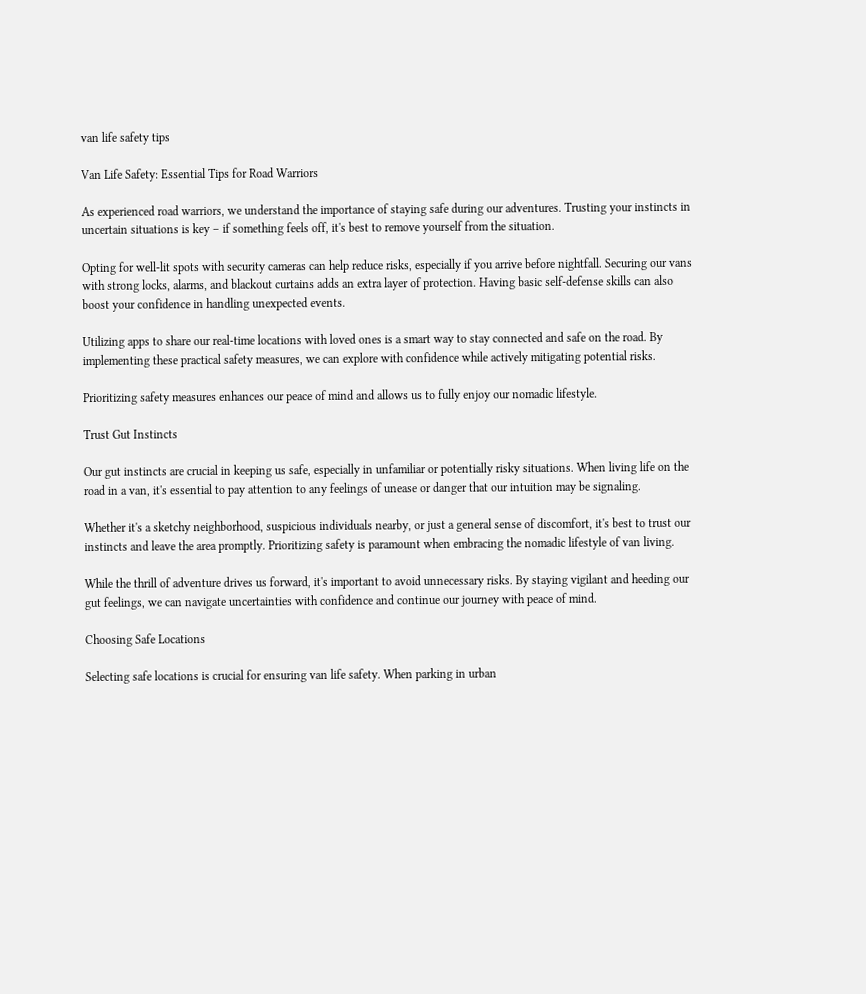van life safety tips

Van Life Safety: Essential Tips for Road Warriors

As experienced road warriors, we understand the importance of staying safe during our adventures. Trusting your instincts in uncertain situations is key – if something feels off, it's best to remove yourself from the situation.

Opting for well-lit spots with security cameras can help reduce risks, especially if you arrive before nightfall. Securing our vans with strong locks, alarms, and blackout curtains adds an extra layer of protection. Having basic self-defense skills can also boost your confidence in handling unexpected events.

Utilizing apps to share our real-time locations with loved ones is a smart way to stay connected and safe on the road. By implementing these practical safety measures, we can explore with confidence while actively mitigating potential risks.

Prioritizing safety measures enhances our peace of mind and allows us to fully enjoy our nomadic lifestyle.

Trust Gut Instincts

Our gut instincts are crucial in keeping us safe, especially in unfamiliar or potentially risky situations. When living life on the road in a van, it's essential to pay attention to any feelings of unease or danger that our intuition may be signaling.

Whether it's a sketchy neighborhood, suspicious individuals nearby, or just a general sense of discomfort, it's best to trust our instincts and leave the area promptly. Prioritizing safety is paramount when embracing the nomadic lifestyle of van living.

While the thrill of adventure drives us forward, it's important to avoid unnecessary risks. By staying vigilant and heeding our gut feelings, we can navigate uncertainties with confidence and continue our journey with peace of mind.

Choosing Safe Locations

Selecting safe locations is crucial for ensuring van life safety. When parking in urban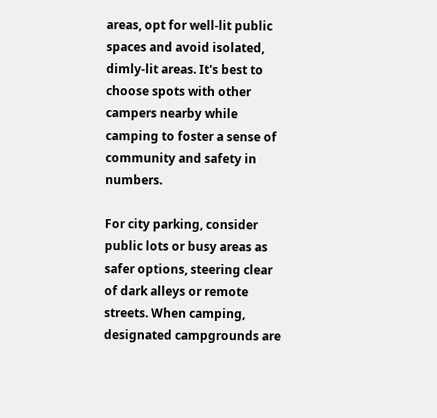areas, opt for well-lit public spaces and avoid isolated, dimly-lit areas. It's best to choose spots with other campers nearby while camping to foster a sense of community and safety in numbers.

For city parking, consider public lots or busy areas as safer options, steering clear of dark alleys or remote streets. When camping, designated campgrounds are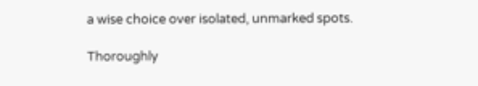a wise choice over isolated, unmarked spots.

Thoroughly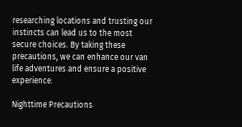researching locations and trusting our instincts can lead us to the most secure choices. By taking these precautions, we can enhance our van life adventures and ensure a positive experience.

Nighttime Precautions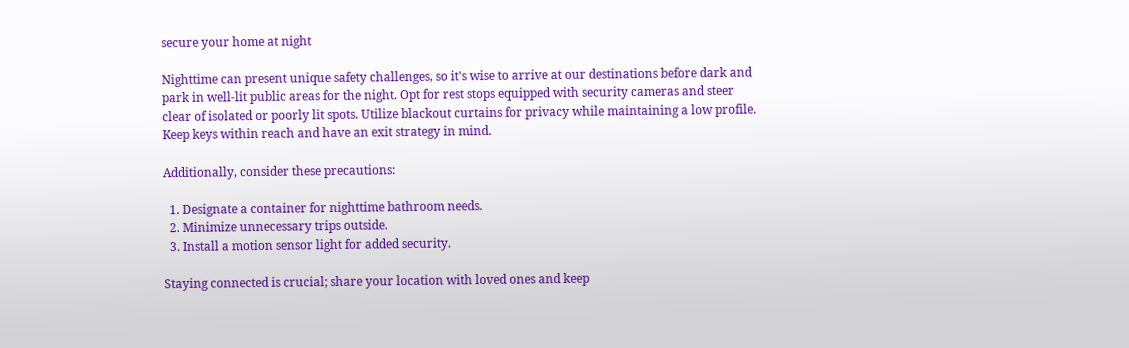secure your home at night

Nighttime can present unique safety challenges, so it's wise to arrive at our destinations before dark and park in well-lit public areas for the night. Opt for rest stops equipped with security cameras and steer clear of isolated or poorly lit spots. Utilize blackout curtains for privacy while maintaining a low profile. Keep keys within reach and have an exit strategy in mind.

Additionally, consider these precautions:

  1. Designate a container for nighttime bathroom needs.
  2. Minimize unnecessary trips outside.
  3. Install a motion sensor light for added security.

Staying connected is crucial; share your location with loved ones and keep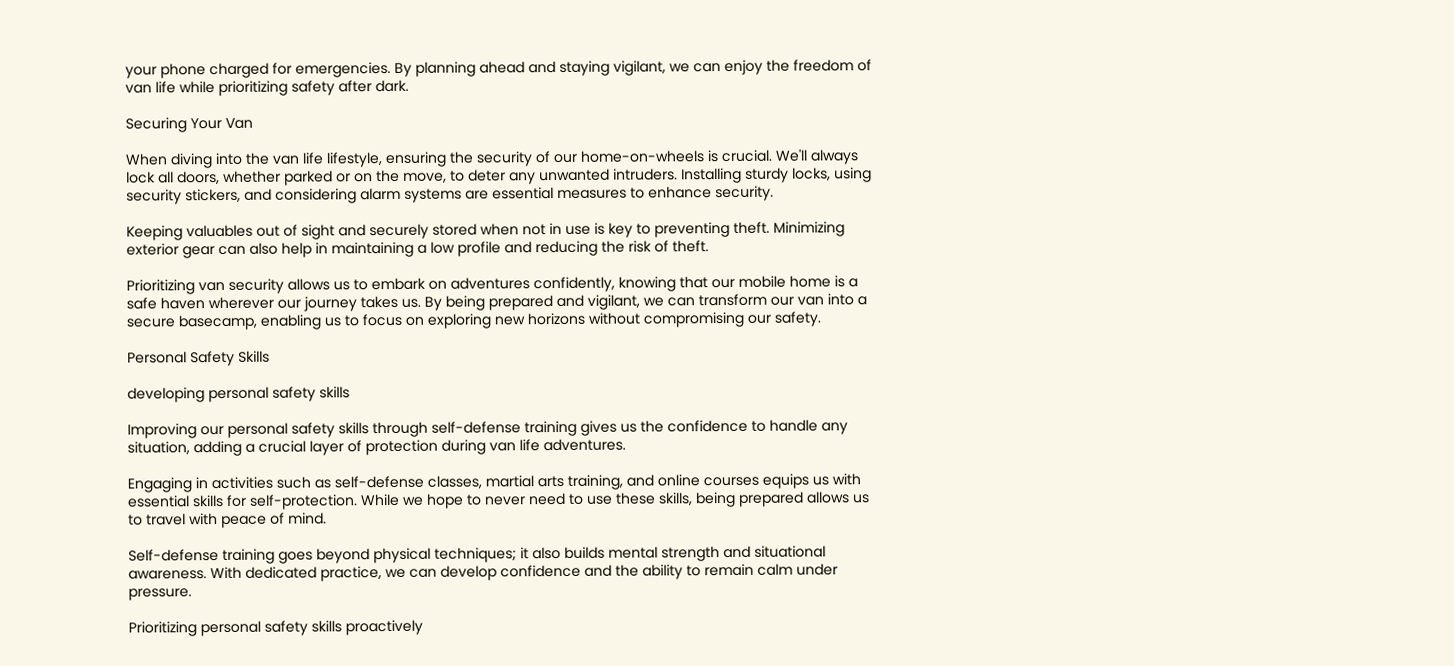your phone charged for emergencies. By planning ahead and staying vigilant, we can enjoy the freedom of van life while prioritizing safety after dark.

Securing Your Van

When diving into the van life lifestyle, ensuring the security of our home-on-wheels is crucial. We'll always lock all doors, whether parked or on the move, to deter any unwanted intruders. Installing sturdy locks, using security stickers, and considering alarm systems are essential measures to enhance security.

Keeping valuables out of sight and securely stored when not in use is key to preventing theft. Minimizing exterior gear can also help in maintaining a low profile and reducing the risk of theft.

Prioritizing van security allows us to embark on adventures confidently, knowing that our mobile home is a safe haven wherever our journey takes us. By being prepared and vigilant, we can transform our van into a secure basecamp, enabling us to focus on exploring new horizons without compromising our safety.

Personal Safety Skills

developing personal safety skills

Improving our personal safety skills through self-defense training gives us the confidence to handle any situation, adding a crucial layer of protection during van life adventures.

Engaging in activities such as self-defense classes, martial arts training, and online courses equips us with essential skills for self-protection. While we hope to never need to use these skills, being prepared allows us to travel with peace of mind.

Self-defense training goes beyond physical techniques; it also builds mental strength and situational awareness. With dedicated practice, we can develop confidence and the ability to remain calm under pressure.

Prioritizing personal safety skills proactively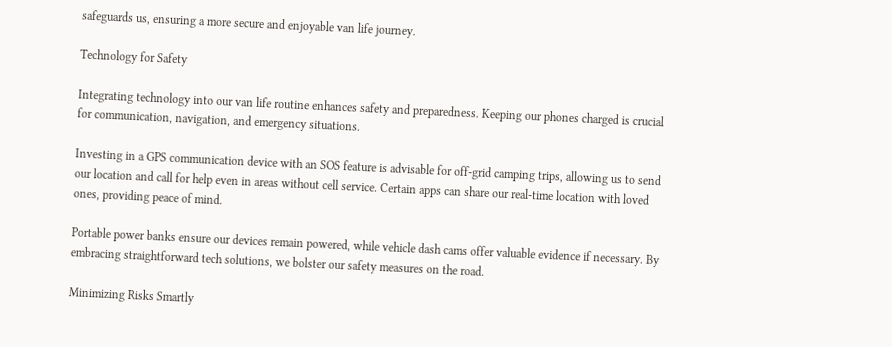safeguards us, ensuring a more secure and enjoyable van life journey.

Technology for Safety

Integrating technology into our van life routine enhances safety and preparedness. Keeping our phones charged is crucial for communication, navigation, and emergency situations.

Investing in a GPS communication device with an SOS feature is advisable for off-grid camping trips, allowing us to send our location and call for help even in areas without cell service. Certain apps can share our real-time location with loved ones, providing peace of mind.

Portable power banks ensure our devices remain powered, while vehicle dash cams offer valuable evidence if necessary. By embracing straightforward tech solutions, we bolster our safety measures on the road.

Minimizing Risks Smartly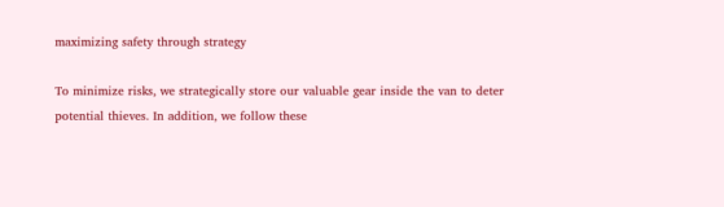maximizing safety through strategy

To minimize risks, we strategically store our valuable gear inside the van to deter potential thieves. In addition, we follow these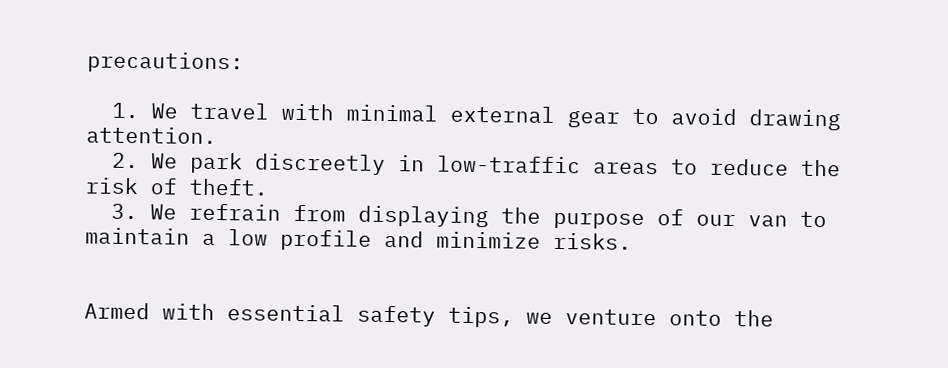precautions:

  1. We travel with minimal external gear to avoid drawing attention.
  2. We park discreetly in low-traffic areas to reduce the risk of theft.
  3. We refrain from displaying the purpose of our van to maintain a low profile and minimize risks.


Armed with essential safety tips, we venture onto the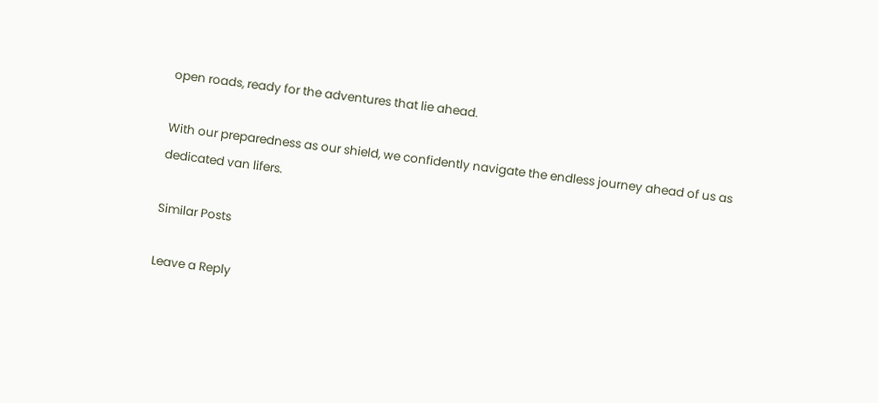open roads, ready for the adventures that lie ahead.

With our preparedness as our shield, we confidently navigate the endless journey ahead of us as dedicated van lifers.

Similar Posts

Leave a Reply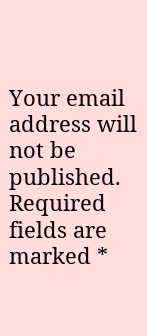Your email address will not be published. Required fields are marked *